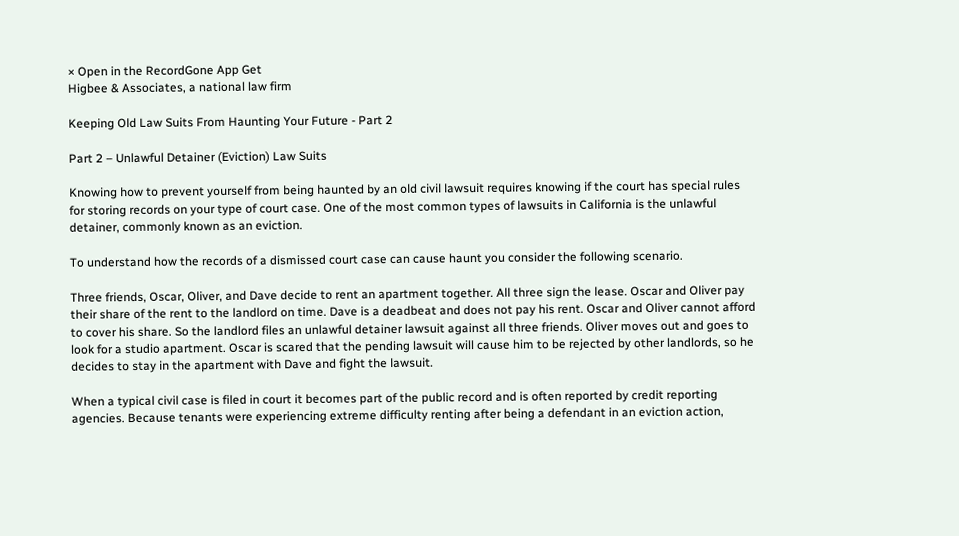× Open in the RecordGone App Get
Higbee & Associates, a national law firm

Keeping Old Law Suits From Haunting Your Future - Part 2

Part 2 – Unlawful Detainer (Eviction) Law Suits

Knowing how to prevent yourself from being haunted by an old civil lawsuit requires knowing if the court has special rules for storing records on your type of court case. One of the most common types of lawsuits in California is the unlawful detainer, commonly known as an eviction.

To understand how the records of a dismissed court case can cause haunt you consider the following scenario.

Three friends, Oscar, Oliver, and Dave decide to rent an apartment together. All three sign the lease. Oscar and Oliver pay their share of the rent to the landlord on time. Dave is a deadbeat and does not pay his rent. Oscar and Oliver cannot afford to cover his share. So the landlord files an unlawful detainer lawsuit against all three friends. Oliver moves out and goes to look for a studio apartment. Oscar is scared that the pending lawsuit will cause him to be rejected by other landlords, so he decides to stay in the apartment with Dave and fight the lawsuit.

When a typical civil case is filed in court it becomes part of the public record and is often reported by credit reporting agencies. Because tenants were experiencing extreme difficulty renting after being a defendant in an eviction action,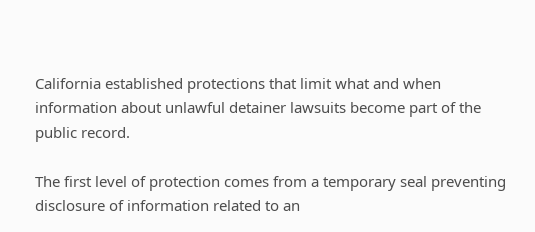California established protections that limit what and when information about unlawful detainer lawsuits become part of the public record.

The first level of protection comes from a temporary seal preventing disclosure of information related to an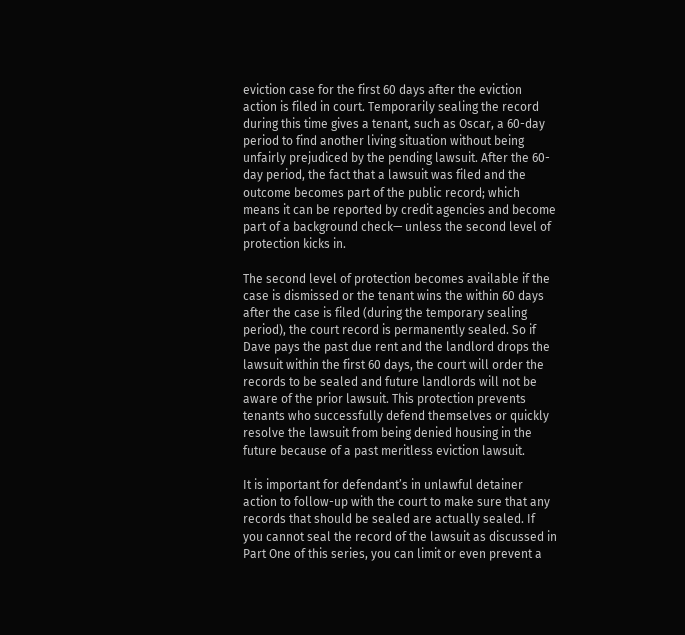eviction case for the first 60 days after the eviction action is filed in court. Temporarily sealing the record during this time gives a tenant, such as Oscar, a 60-day period to find another living situation without being unfairly prejudiced by the pending lawsuit. After the 60-day period, the fact that a lawsuit was filed and the outcome becomes part of the public record; which means it can be reported by credit agencies and become part of a background check— unless the second level of protection kicks in.

The second level of protection becomes available if the case is dismissed or the tenant wins the within 60 days after the case is filed (during the temporary sealing period), the court record is permanently sealed. So if Dave pays the past due rent and the landlord drops the lawsuit within the first 60 days, the court will order the records to be sealed and future landlords will not be aware of the prior lawsuit. This protection prevents tenants who successfully defend themselves or quickly resolve the lawsuit from being denied housing in the future because of a past meritless eviction lawsuit.

It is important for defendant’s in unlawful detainer action to follow-up with the court to make sure that any records that should be sealed are actually sealed. If you cannot seal the record of the lawsuit as discussed in Part One of this series, you can limit or even prevent a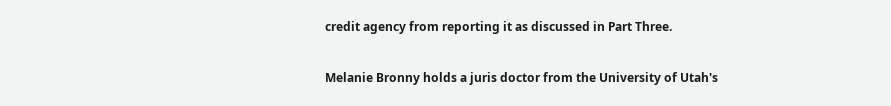credit agency from reporting it as discussed in Part Three.

Melanie Bronny holds a juris doctor from the University of Utah's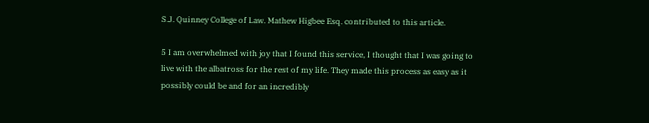S.J. Quinney College of Law. Mathew Higbee Esq. contributed to this article.

5 I am overwhelmed with joy that I found this service, I thought that I was going to live with the albatross for the rest of my life. They made this process as easy as it possibly could be and for an incredibly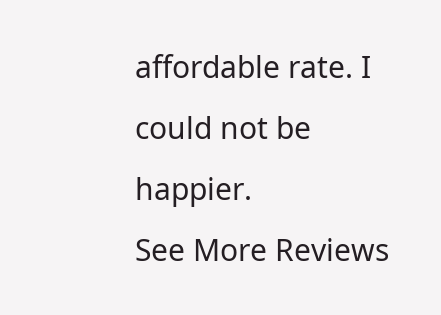affordable rate. I could not be happier.
See More Reviews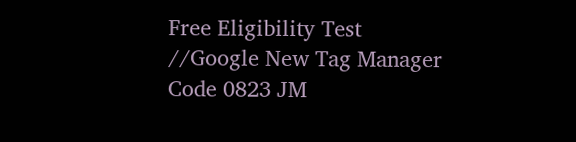Free Eligibility Test
//Google New Tag Manager Code 0823 JM